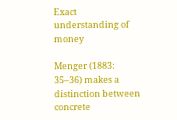Exact understanding of money

Menger (1883: 35–36) makes a distinction between concrete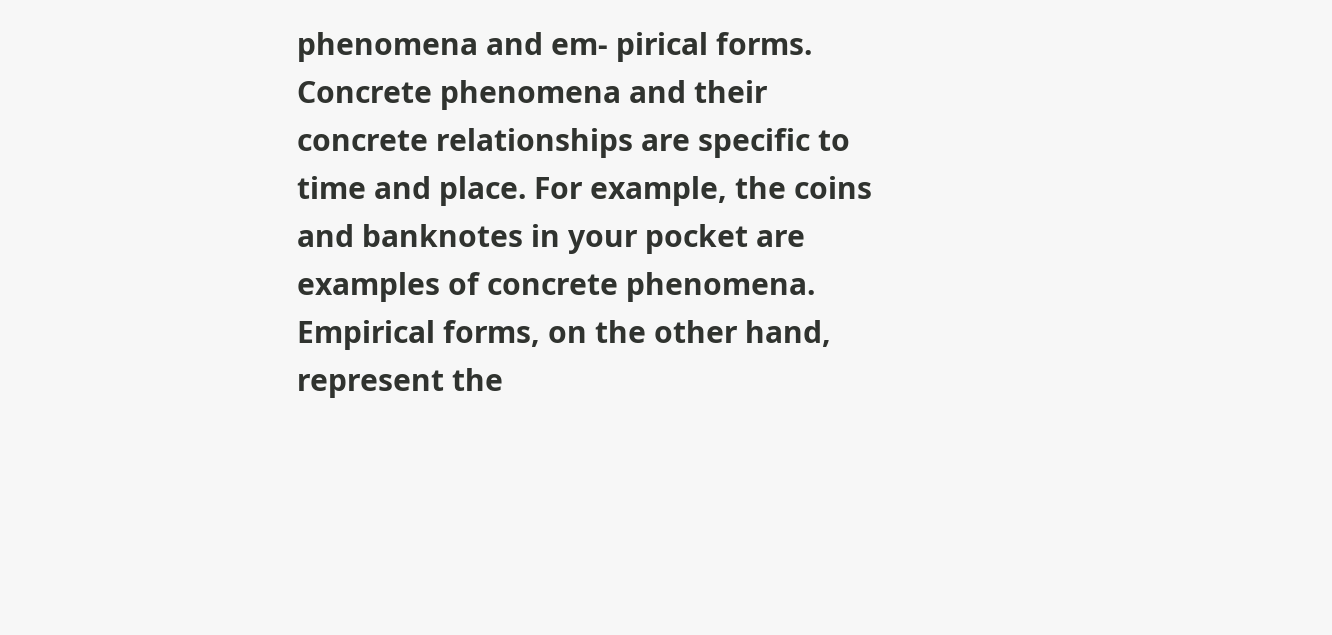phenomena and em- pirical forms. Concrete phenomena and their concrete relationships are specific to time and place. For example, the coins and banknotes in your pocket are examples of concrete phenomena. Empirical forms, on the other hand, represent the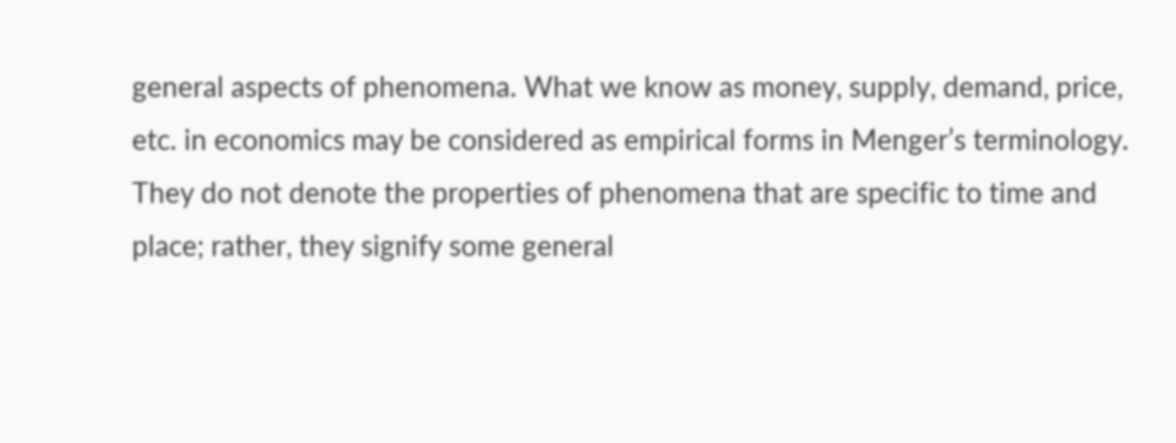general aspects of phenomena. What we know as money, supply, demand, price, etc. in economics may be considered as empirical forms in Menger’s terminology. They do not denote the properties of phenomena that are specific to time and place; rather, they signify some general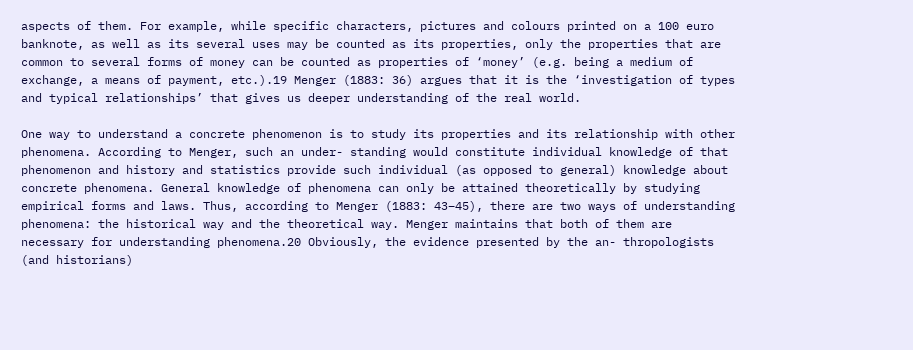aspects of them. For example, while specific characters, pictures and colours printed on a 100 euro banknote, as well as its several uses may be counted as its properties, only the properties that are common to several forms of money can be counted as properties of ‘money’ (e.g. being a medium of exchange, a means of payment, etc.).19 Menger (1883: 36) argues that it is the ‘investigation of types and typical relationships’ that gives us deeper understanding of the real world.

One way to understand a concrete phenomenon is to study its properties and its relationship with other phenomena. According to Menger, such an under- standing would constitute individual knowledge of that phenomenon and history and statistics provide such individual (as opposed to general) knowledge about concrete phenomena. General knowledge of phenomena can only be attained theoretically by studying empirical forms and laws. Thus, according to Menger (1883: 43–45), there are two ways of understanding phenomena: the historical way and the theoretical way. Menger maintains that both of them are necessary for understanding phenomena.20 Obviously, the evidence presented by the an- thropologists (and historians)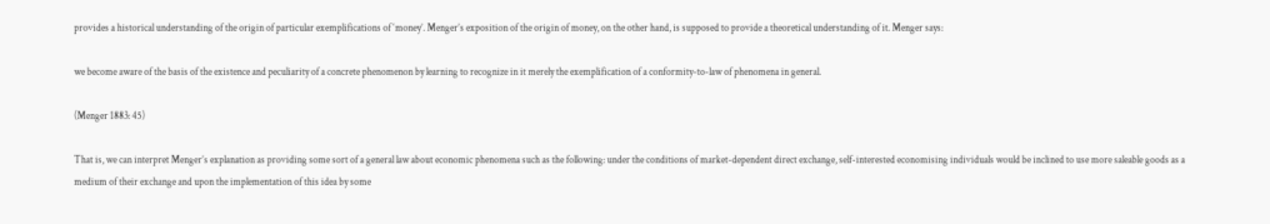provides a historical understanding of the origin of particular exemplifications of ‘money’. Menger’s exposition of the origin of money, on the other hand, is supposed to provide a theoretical understanding of it. Menger says:

we become aware of the basis of the existence and peculiarity of a concrete phenomenon by learning to recognize in it merely the exemplification of a conformity-to-law of phenomena in general.

(Menger 1883: 45)

That is, we can interpret Menger’s explanation as providing some sort of a general law about economic phenomena such as the following: under the conditions of market-dependent direct exchange, self-interested economising individuals would be inclined to use more saleable goods as a medium of their exchange and upon the implementation of this idea by some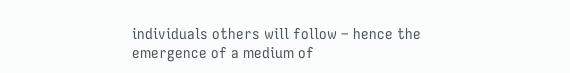individuals others will follow – hence the emergence of a medium of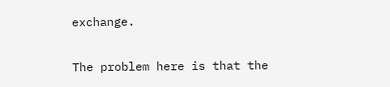exchange.

The problem here is that the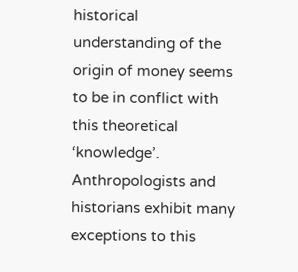historical understanding of the origin of money seems to be in conflict with this theoretical ‘knowledge’. Anthropologists and historians exhibit many exceptions to this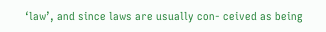‘law’, and since laws are usually con- ceived as being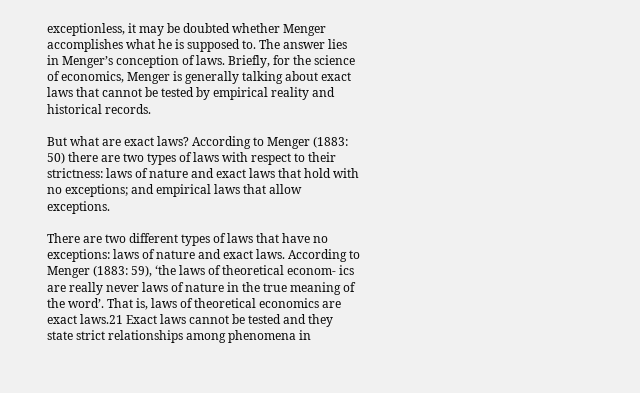exceptionless, it may be doubted whether Menger accomplishes what he is supposed to. The answer lies in Menger’s conception of laws. Briefly, for the science of economics, Menger is generally talking about exact laws that cannot be tested by empirical reality and historical records.

But what are exact laws? According to Menger (1883: 50) there are two types of laws with respect to their strictness: laws of nature and exact laws that hold with no exceptions; and empirical laws that allow exceptions.

There are two different types of laws that have no exceptions: laws of nature and exact laws. According to Menger (1883: 59), ‘the laws of theoretical econom- ics are really never laws of nature in the true meaning of the word’. That is, laws of theoretical economics are exact laws.21 Exact laws cannot be tested and they state strict relationships among phenomena in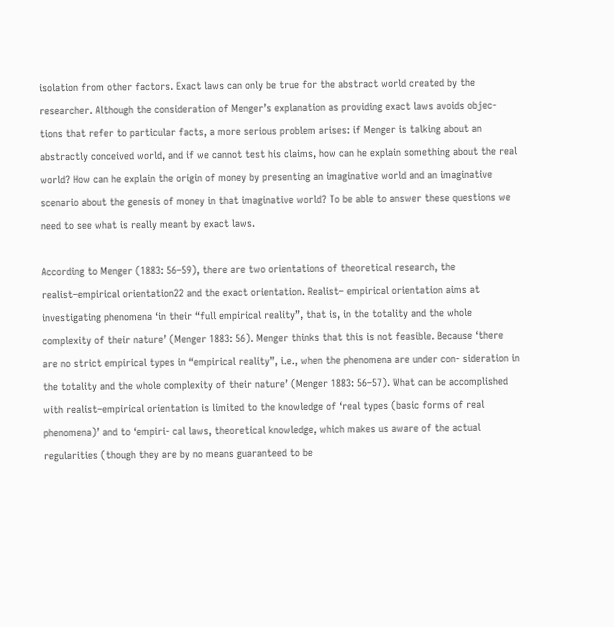isolation from other factors. Exact laws can only be true for the abstract world created by the researcher. Although the consideration of Menger’s explanation as providing exact laws avoids objec- tions that refer to particular facts, a more serious problem arises: if Menger is talking about an abstractly conceived world, and if we cannot test his claims, how can he explain something about the real world? How can he explain the origin of money by presenting an imaginative world and an imaginative scenario about the genesis of money in that imaginative world? To be able to answer these questions we need to see what is really meant by exact laws.

According to Menger (1883: 56–59), there are two orientations of theoretical research, the realist–empirical orientation22 and the exact orientation. Realist– empirical orientation aims at investigating phenomena ‘in their “full empirical reality”, that is, in the totality and the whole complexity of their nature’ (Menger 1883: 56). Menger thinks that this is not feasible. Because ‘there are no strict empirical types in “empirical reality”, i.e., when the phenomena are under con- sideration in the totality and the whole complexity of their nature’ (Menger 1883: 56–57). What can be accomplished with realist–empirical orientation is limited to the knowledge of ‘real types (basic forms of real phenomena)’ and to ‘empiri- cal laws, theoretical knowledge, which makes us aware of the actual regularities (though they are by no means guaranteed to be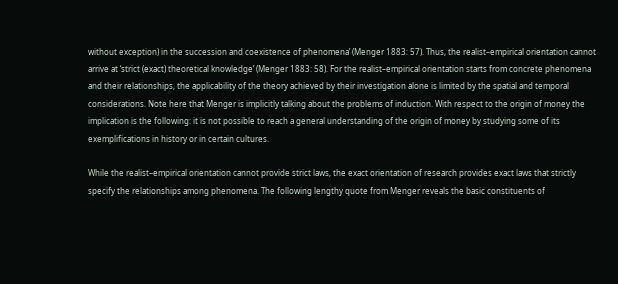without exception) in the succession and coexistence of phenomena’ (Menger 1883: 57). Thus, the realist–empirical orientation cannot arrive at ‘strict (exact) theoretical knowledge’ (Menger 1883: 58). For the realist–empirical orientation starts from concrete phenomena and their relationships, the applicability of the theory achieved by their investigation alone is limited by the spatial and temporal considerations. Note here that Menger is implicitly talking about the problems of induction. With respect to the origin of money the implication is the following: it is not possible to reach a general understanding of the origin of money by studying some of its exemplifications in history or in certain cultures.

While the realist–empirical orientation cannot provide strict laws, the exact orientation of research provides exact laws that strictly specify the relationships among phenomena. The following lengthy quote from Menger reveals the basic constituents of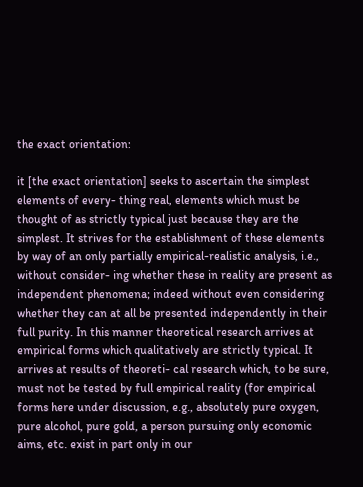the exact orientation:

it [the exact orientation] seeks to ascertain the simplest elements of every- thing real, elements which must be thought of as strictly typical just because they are the simplest. It strives for the establishment of these elements by way of an only partially empirical-realistic analysis, i.e., without consider- ing whether these in reality are present as independent phenomena; indeed without even considering whether they can at all be presented independently in their full purity. In this manner theoretical research arrives at empirical forms which qualitatively are strictly typical. It arrives at results of theoreti- cal research which, to be sure, must not be tested by full empirical reality (for empirical forms here under discussion, e.g., absolutely pure oxygen, pure alcohol, pure gold, a person pursuing only economic aims, etc. exist in part only in our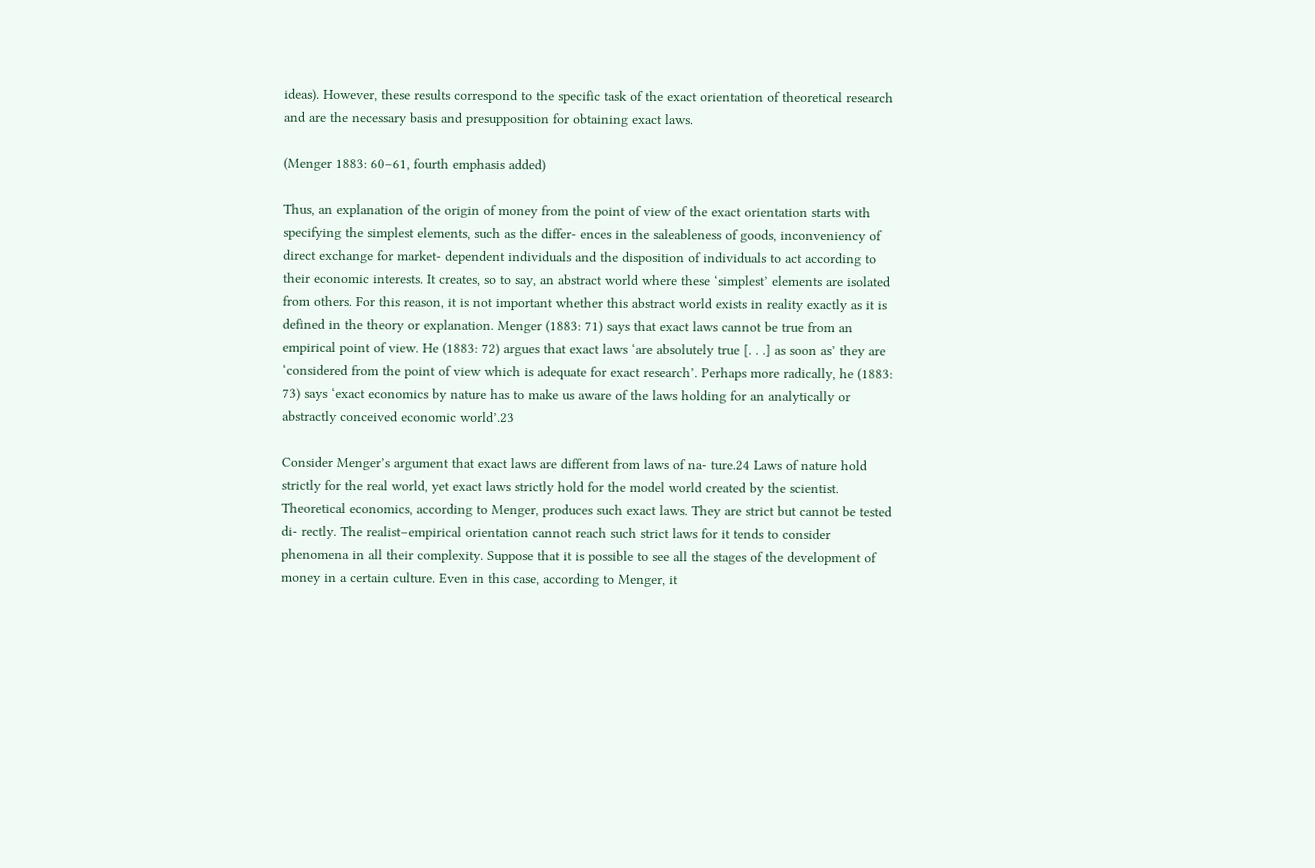ideas). However, these results correspond to the specific task of the exact orientation of theoretical research and are the necessary basis and presupposition for obtaining exact laws.

(Menger 1883: 60–61, fourth emphasis added)

Thus, an explanation of the origin of money from the point of view of the exact orientation starts with specifying the simplest elements, such as the differ- ences in the saleableness of goods, inconveniency of direct exchange for market- dependent individuals and the disposition of individuals to act according to their economic interests. It creates, so to say, an abstract world where these ‘simplest’ elements are isolated from others. For this reason, it is not important whether this abstract world exists in reality exactly as it is defined in the theory or explanation. Menger (1883: 71) says that exact laws cannot be true from an empirical point of view. He (1883: 72) argues that exact laws ‘are absolutely true [. . .] as soon as’ they are ‘considered from the point of view which is adequate for exact research’. Perhaps more radically, he (1883: 73) says ‘exact economics by nature has to make us aware of the laws holding for an analytically or abstractly conceived economic world’.23

Consider Menger’s argument that exact laws are different from laws of na- ture.24 Laws of nature hold strictly for the real world, yet exact laws strictly hold for the model world created by the scientist. Theoretical economics, according to Menger, produces such exact laws. They are strict but cannot be tested di- rectly. The realist–empirical orientation cannot reach such strict laws for it tends to consider phenomena in all their complexity. Suppose that it is possible to see all the stages of the development of money in a certain culture. Even in this case, according to Menger, it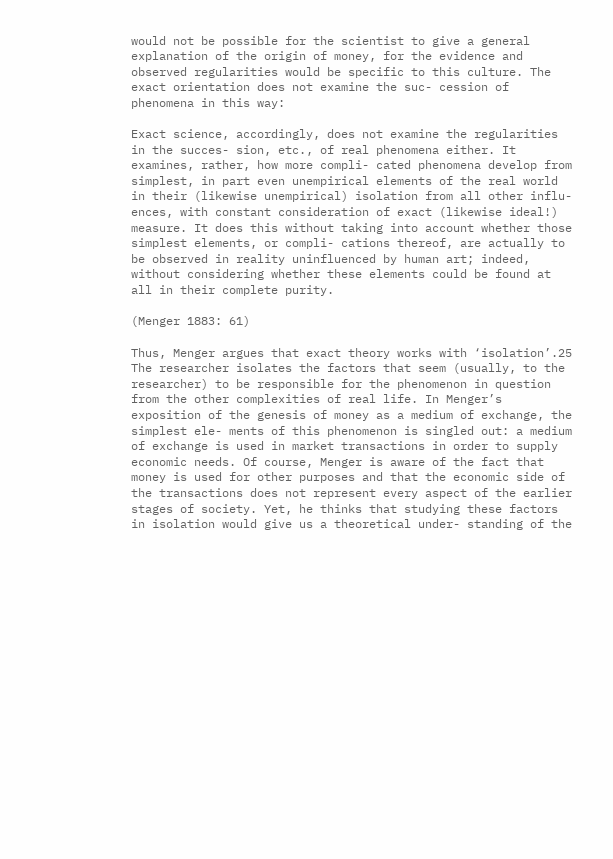would not be possible for the scientist to give a general explanation of the origin of money, for the evidence and observed regularities would be specific to this culture. The exact orientation does not examine the suc- cession of phenomena in this way:

Exact science, accordingly, does not examine the regularities in the succes- sion, etc., of real phenomena either. It examines, rather, how more compli- cated phenomena develop from simplest, in part even unempirical elements of the real world in their (likewise unempirical) isolation from all other influ- ences, with constant consideration of exact (likewise ideal!) measure. It does this without taking into account whether those simplest elements, or compli- cations thereof, are actually to be observed in reality uninfluenced by human art; indeed, without considering whether these elements could be found at all in their complete purity.

(Menger 1883: 61)

Thus, Menger argues that exact theory works with ‘isolation’.25 The researcher isolates the factors that seem (usually, to the researcher) to be responsible for the phenomenon in question from the other complexities of real life. In Menger’s exposition of the genesis of money as a medium of exchange, the simplest ele- ments of this phenomenon is singled out: a medium of exchange is used in market transactions in order to supply economic needs. Of course, Menger is aware of the fact that money is used for other purposes and that the economic side of the transactions does not represent every aspect of the earlier stages of society. Yet, he thinks that studying these factors in isolation would give us a theoretical under- standing of the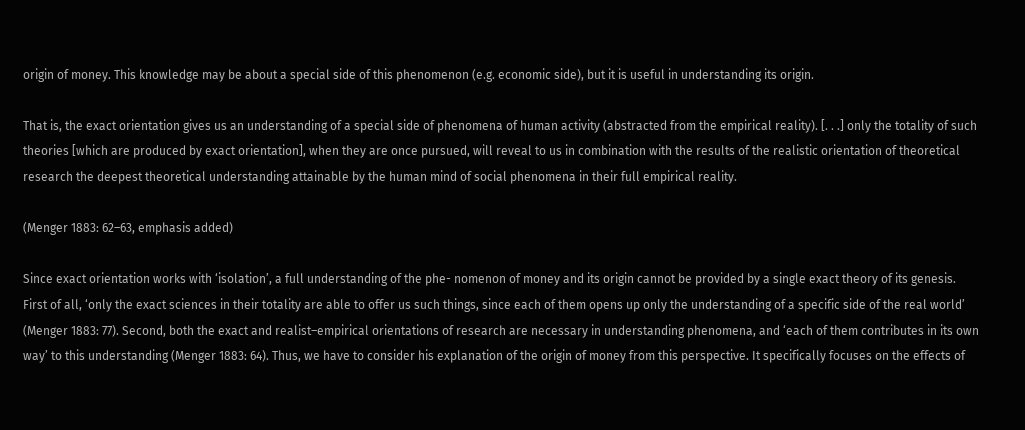origin of money. This knowledge may be about a special side of this phenomenon (e.g. economic side), but it is useful in understanding its origin.

That is, the exact orientation gives us an understanding of a special side of phenomena of human activity (abstracted from the empirical reality). [. . .] only the totality of such theories [which are produced by exact orientation], when they are once pursued, will reveal to us in combination with the results of the realistic orientation of theoretical research the deepest theoretical understanding attainable by the human mind of social phenomena in their full empirical reality.

(Menger 1883: 62–63, emphasis added)

Since exact orientation works with ‘isolation’, a full understanding of the phe- nomenon of money and its origin cannot be provided by a single exact theory of its genesis. First of all, ‘only the exact sciences in their totality are able to offer us such things, since each of them opens up only the understanding of a specific side of the real world’ (Menger 1883: 77). Second, both the exact and realist–empirical orientations of research are necessary in understanding phenomena, and ‘each of them contributes in its own way’ to this understanding (Menger 1883: 64). Thus, we have to consider his explanation of the origin of money from this perspective. It specifically focuses on the effects of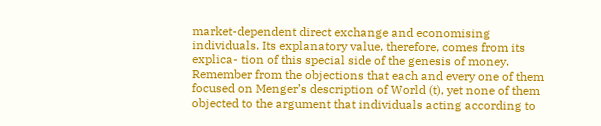market-dependent direct exchange and economising individuals. Its explanatory value, therefore, comes from its explica- tion of this special side of the genesis of money. Remember from the objections that each and every one of them focused on Menger’s description of World (t), yet none of them objected to the argument that individuals acting according to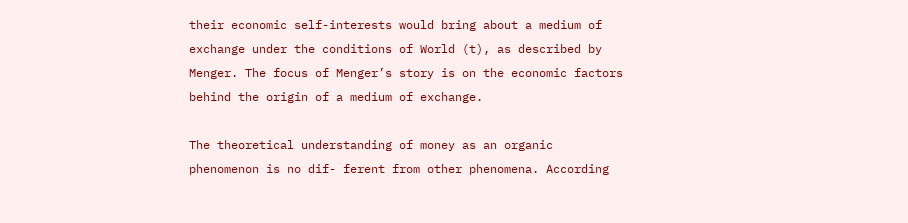their economic self-interests would bring about a medium of exchange under the conditions of World (t), as described by Menger. The focus of Menger’s story is on the economic factors behind the origin of a medium of exchange.

The theoretical understanding of money as an organic phenomenon is no dif- ferent from other phenomena. According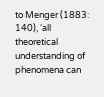to Menger (1883: 140), ‘all theoretical understanding of phenomena can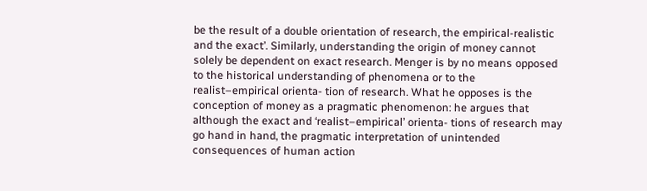be the result of a double orientation of research, the empirical-realistic and the exact’. Similarly, understanding the origin of money cannot solely be dependent on exact research. Menger is by no means opposed to the historical understanding of phenomena or to the realist–empirical orienta- tion of research. What he opposes is the conception of money as a pragmatic phenomenon: he argues that although the exact and ‘realist–empirical’ orienta- tions of research may go hand in hand, the pragmatic interpretation of unintended consequences of human action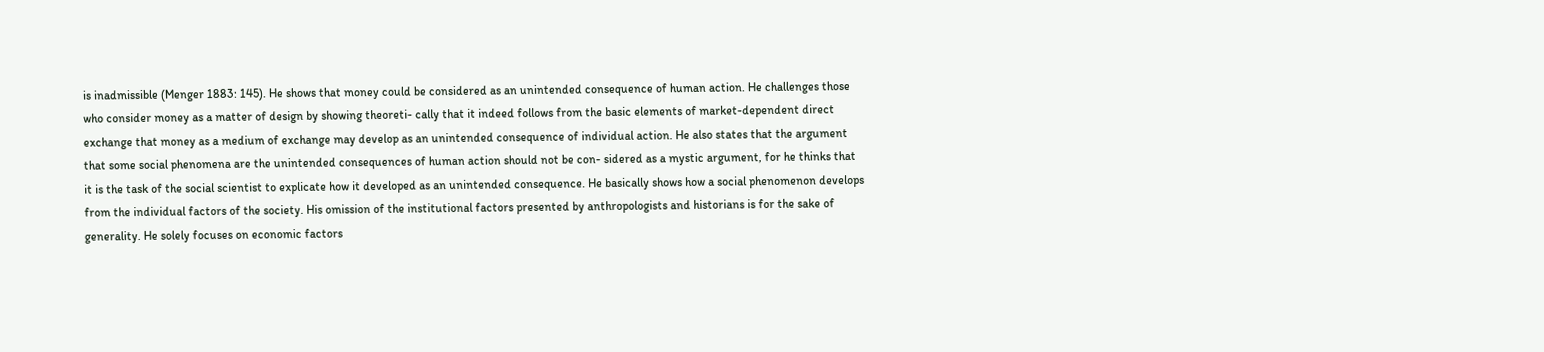is inadmissible (Menger 1883: 145). He shows that money could be considered as an unintended consequence of human action. He challenges those who consider money as a matter of design by showing theoreti- cally that it indeed follows from the basic elements of market-dependent direct exchange that money as a medium of exchange may develop as an unintended consequence of individual action. He also states that the argument that some social phenomena are the unintended consequences of human action should not be con- sidered as a mystic argument, for he thinks that it is the task of the social scientist to explicate how it developed as an unintended consequence. He basically shows how a social phenomenon develops from the individual factors of the society. His omission of the institutional factors presented by anthropologists and historians is for the sake of generality. He solely focuses on economic factors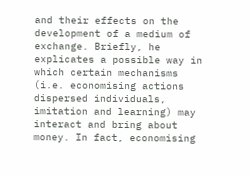and their effects on the development of a medium of exchange. Briefly, he explicates a possible way in which certain mechanisms (i.e. economising actions dispersed individuals, imitation and learning) may interact and bring about money. In fact, economising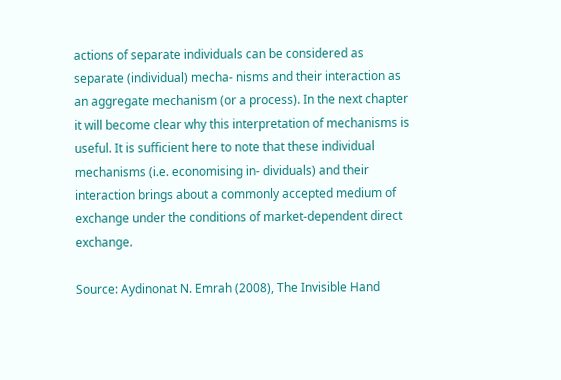actions of separate individuals can be considered as separate (individual) mecha- nisms and their interaction as an aggregate mechanism (or a process). In the next chapter it will become clear why this interpretation of mechanisms is useful. It is sufficient here to note that these individual mechanisms (i.e. economising in- dividuals) and their interaction brings about a commonly accepted medium of exchange under the conditions of market-dependent direct exchange.

Source: Aydinonat N. Emrah (2008), The Invisible Hand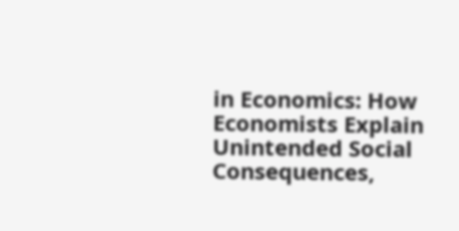in Economics: How Economists Explain Unintended Social Consequences,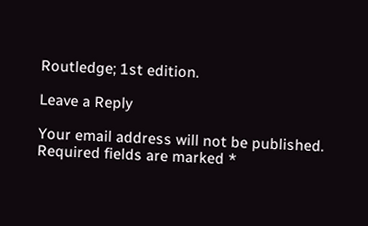Routledge; 1st edition.

Leave a Reply

Your email address will not be published. Required fields are marked *